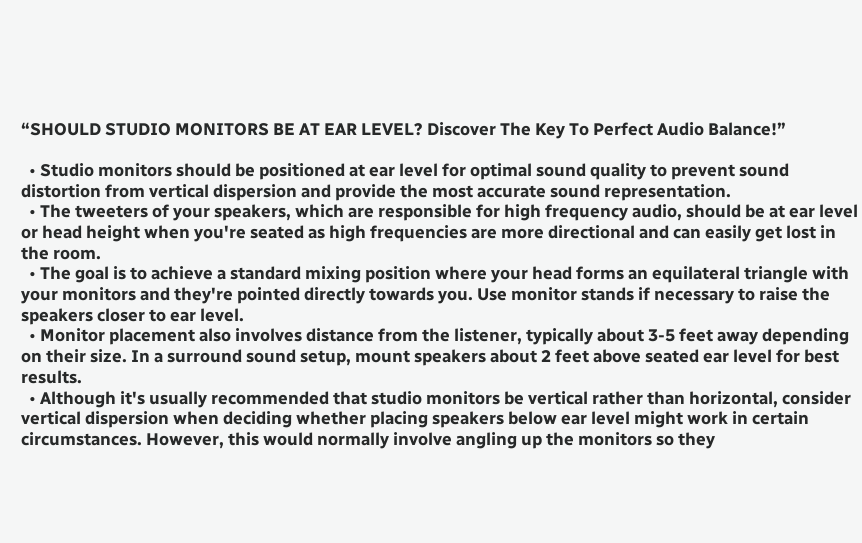“SHOULD STUDIO MONITORS BE AT EAR LEVEL? Discover The Key To Perfect Audio Balance!”

  • Studio monitors should be positioned at ear level for optimal sound quality to prevent sound distortion from vertical dispersion and provide the most accurate sound representation.
  • The tweeters of your speakers, which are responsible for high frequency audio, should be at ear level or head height when you're seated as high frequencies are more directional and can easily get lost in the room.
  • The goal is to achieve a standard mixing position where your head forms an equilateral triangle with your monitors and they're pointed directly towards you. Use monitor stands if necessary to raise the speakers closer to ear level.
  • Monitor placement also involves distance from the listener, typically about 3-5 feet away depending on their size. In a surround sound setup, mount speakers about 2 feet above seated ear level for best results.
  • Although it's usually recommended that studio monitors be vertical rather than horizontal, consider vertical dispersion when deciding whether placing speakers below ear level might work in certain circumstances. However, this would normally involve angling up the monitors so they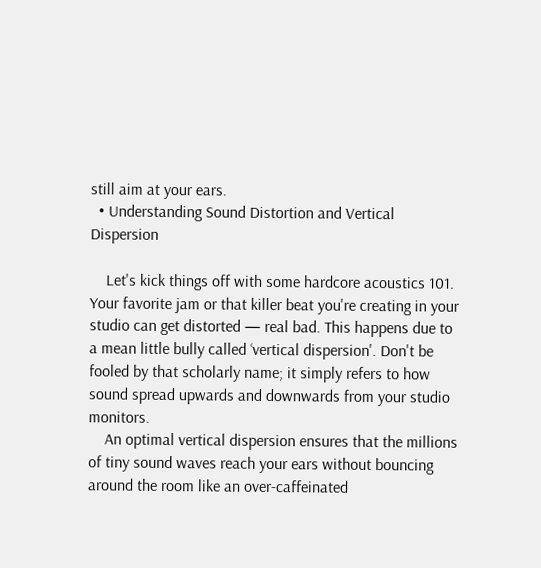still aim at your ears.
  • Understanding Sound Distortion and Vertical Dispersion

    Let's kick things off with some hardcore acoustics 101. Your favorite jam or that killer beat you're creating in your studio can get distorted — real bad. This happens due to a mean little bully called ‘vertical dispersion'. Don't be fooled by that scholarly name; it simply refers to how sound spread upwards and downwards from your studio monitors.
    An optimal vertical dispersion ensures that the millions of tiny sound waves reach your ears without bouncing around the room like an over-caffeinated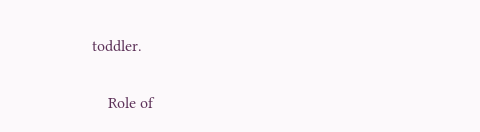toddler.

    Role of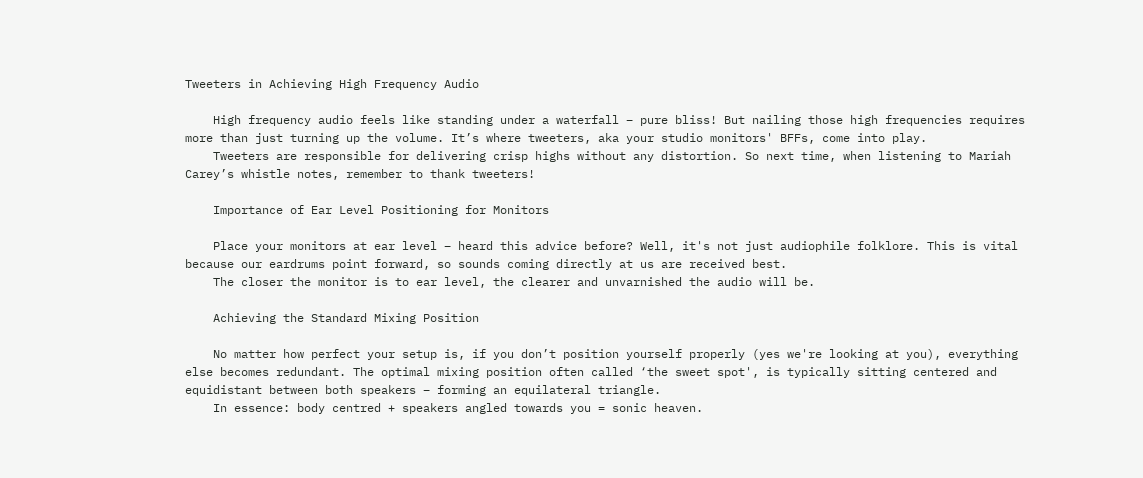Tweeters in Achieving High Frequency Audio

    High frequency audio feels like standing under a waterfall – pure bliss! But nailing those high frequencies requires more than just turning up the volume. It’s where tweeters, aka your studio monitors' BFFs, come into play.
    Tweeters are responsible for delivering crisp highs without any distortion. So next time, when listening to Mariah Carey’s whistle notes, remember to thank tweeters!

    Importance of Ear Level Positioning for Monitors

    Place your monitors at ear level – heard this advice before? Well, it's not just audiophile folklore. This is vital because our eardrums point forward, so sounds coming directly at us are received best.
    The closer the monitor is to ear level, the clearer and unvarnished the audio will be.

    Achieving the Standard Mixing Position

    No matter how perfect your setup is, if you don’t position yourself properly (yes we're looking at you), everything else becomes redundant. The optimal mixing position often called ‘the sweet spot', is typically sitting centered and equidistant between both speakers – forming an equilateral triangle.
    In essence: body centred + speakers angled towards you = sonic heaven.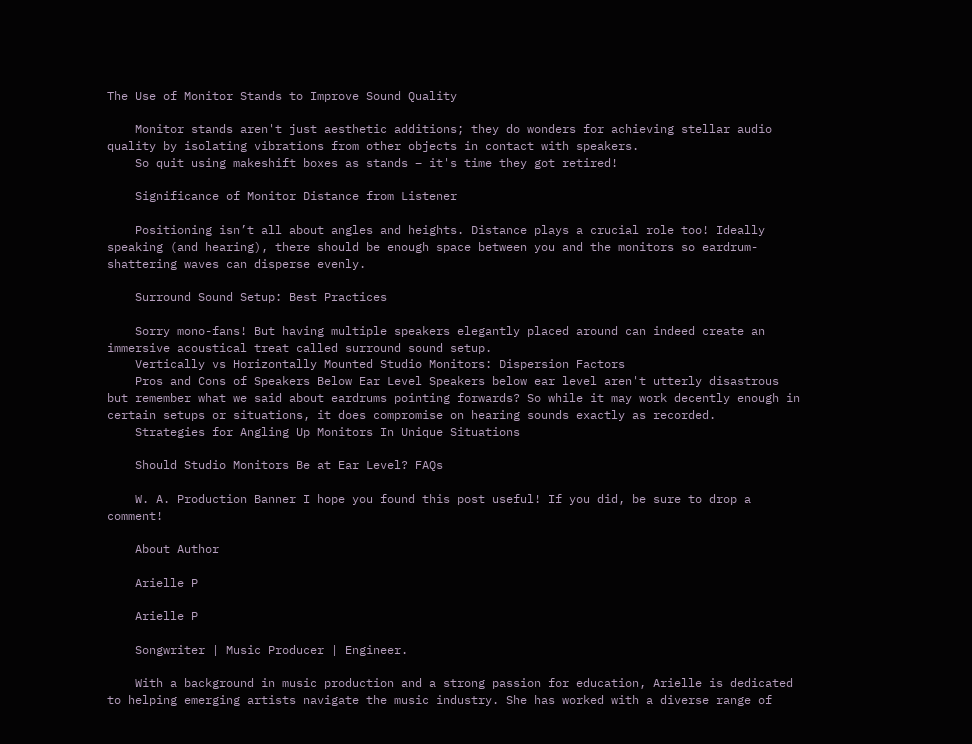The Use of Monitor Stands to Improve Sound Quality

    Monitor stands aren't just aesthetic additions; they do wonders for achieving stellar audio quality by isolating vibrations from other objects in contact with speakers.
    So quit using makeshift boxes as stands – it's time they got retired!

    Significance of Monitor Distance from Listener

    Positioning isn’t all about angles and heights. Distance plays a crucial role too! Ideally speaking (and hearing), there should be enough space between you and the monitors so eardrum-shattering waves can disperse evenly.

    Surround Sound Setup: Best Practices

    Sorry mono-fans! But having multiple speakers elegantly placed around can indeed create an immersive acoustical treat called surround sound setup.
    Vertically vs Horizontally Mounted Studio Monitors: Dispersion Factors
    Pros and Cons of Speakers Below Ear Level Speakers below ear level aren't utterly disastrous but remember what we said about eardrums pointing forwards? So while it may work decently enough in certain setups or situations, it does compromise on hearing sounds exactly as recorded.
    Strategies for Angling Up Monitors In Unique Situations

    Should Studio Monitors Be at Ear Level? FAQs

    W. A. Production Banner I hope you found this post useful! If you did, be sure to drop a comment!

    About Author

    Arielle P

    Arielle P

    Songwriter | Music Producer | Engineer.

    With a background in music production and a strong passion for education, Arielle is dedicated to helping emerging artists navigate the music industry. She has worked with a diverse range of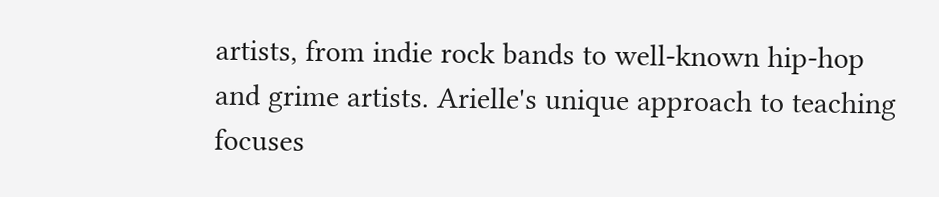artists, from indie rock bands to well-known hip-hop and grime artists. Arielle's unique approach to teaching focuses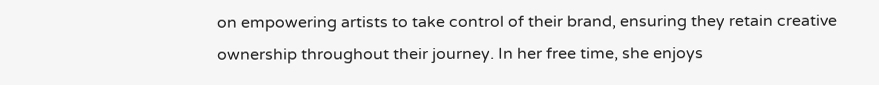on empowering artists to take control of their brand, ensuring they retain creative ownership throughout their journey. In her free time, she enjoys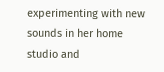experimenting with new sounds in her home studio and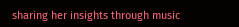sharing her insights through music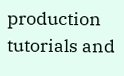production tutorials and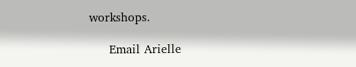workshops.

     Email Arielle